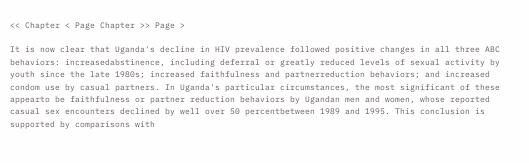<< Chapter < Page Chapter >> Page >

It is now clear that Uganda's decline in HIV prevalence followed positive changes in all three ABC behaviors: increasedabstinence, including deferral or greatly reduced levels of sexual activity by youth since the late 1980s; increased faithfulness and partnerreduction behaviors; and increased condom use by casual partners. In Uganda's particular circumstances, the most significant of these appearto be faithfulness or partner reduction behaviors by Ugandan men and women, whose reported casual sex encounters declined by well over 50 percentbetween 1989 and 1995. This conclusion is supported by comparisons with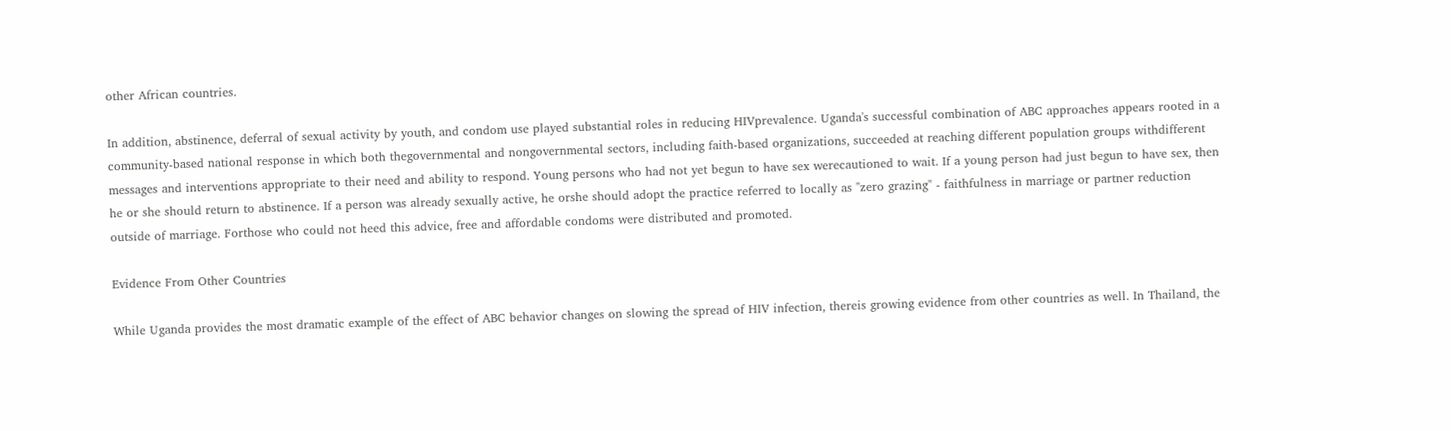other African countries.

In addition, abstinence, deferral of sexual activity by youth, and condom use played substantial roles in reducing HIVprevalence. Uganda's successful combination of ABC approaches appears rooted in a community-based national response in which both thegovernmental and nongovernmental sectors, including faith-based organizations, succeeded at reaching different population groups withdifferent messages and interventions appropriate to their need and ability to respond. Young persons who had not yet begun to have sex werecautioned to wait. If a young person had just begun to have sex, then he or she should return to abstinence. If a person was already sexually active, he orshe should adopt the practice referred to locally as "zero grazing" - faithfulness in marriage or partner reduction outside of marriage. Forthose who could not heed this advice, free and affordable condoms were distributed and promoted.

Evidence From Other Countries

While Uganda provides the most dramatic example of the effect of ABC behavior changes on slowing the spread of HIV infection, thereis growing evidence from other countries as well. In Thailand, the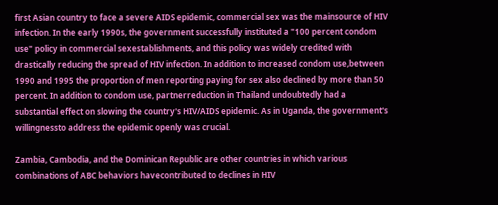first Asian country to face a severe AIDS epidemic, commercial sex was the mainsource of HIV infection. In the early 1990s, the government successfully instituted a "100 percent condom use" policy in commercial sexestablishments, and this policy was widely credited with drastically reducing the spread of HIV infection. In addition to increased condom use,between 1990 and 1995 the proportion of men reporting paying for sex also declined by more than 50 percent. In addition to condom use, partnerreduction in Thailand undoubtedly had a substantial effect on slowing the country's HIV/AIDS epidemic. As in Uganda, the government's willingnessto address the epidemic openly was crucial.

Zambia, Cambodia, and the Dominican Republic are other countries in which various combinations of ABC behaviors havecontributed to declines in HIV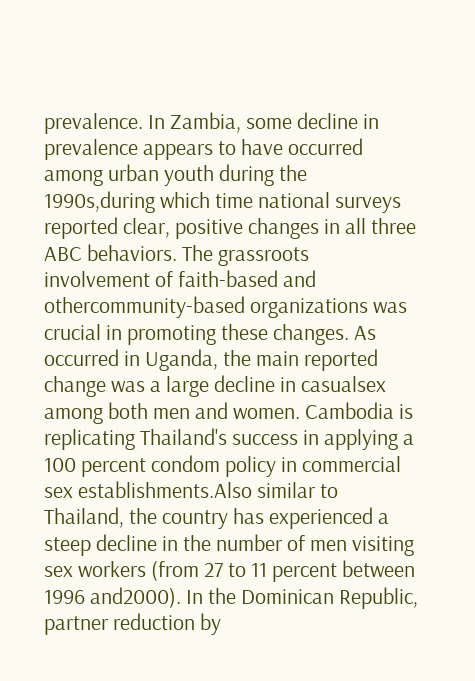prevalence. In Zambia, some decline in prevalence appears to have occurred among urban youth during the 1990s,during which time national surveys reported clear, positive changes in all three ABC behaviors. The grassroots involvement of faith-based and othercommunity-based organizations was crucial in promoting these changes. As occurred in Uganda, the main reported change was a large decline in casualsex among both men and women. Cambodia is replicating Thailand's success in applying a 100 percent condom policy in commercial sex establishments.Also similar to Thailand, the country has experienced a steep decline in the number of men visiting sex workers (from 27 to 11 percent between 1996 and2000). In the Dominican Republic, partner reduction by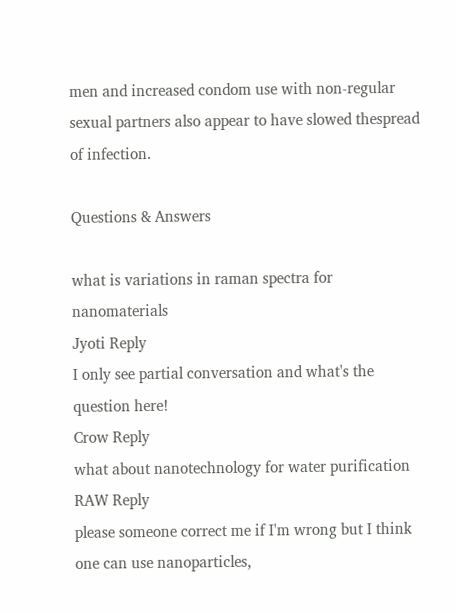men and increased condom use with non-regular sexual partners also appear to have slowed thespread of infection.

Questions & Answers

what is variations in raman spectra for nanomaterials
Jyoti Reply
I only see partial conversation and what's the question here!
Crow Reply
what about nanotechnology for water purification
RAW Reply
please someone correct me if I'm wrong but I think one can use nanoparticles,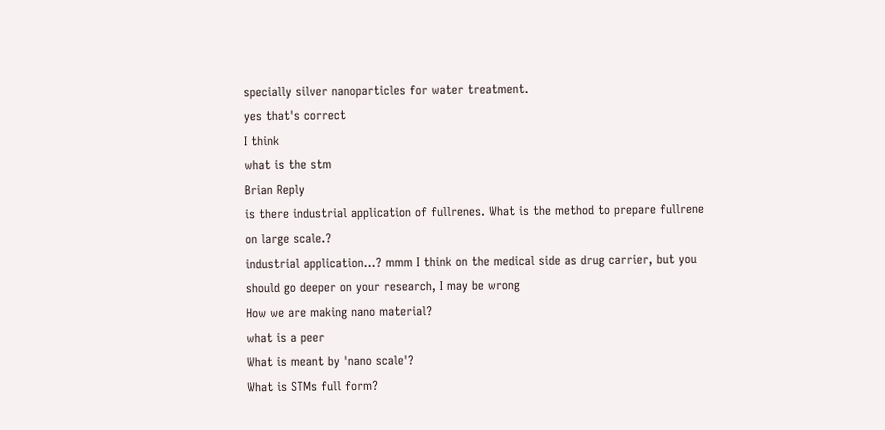specially silver nanoparticles for water treatment.
yes that's correct
I think
what is the stm
Brian Reply
is there industrial application of fullrenes. What is the method to prepare fullrene on large scale.?
industrial application...? mmm I think on the medical side as drug carrier, but you should go deeper on your research, I may be wrong
How we are making nano material?
what is a peer
What is meant by 'nano scale'?
What is STMs full form?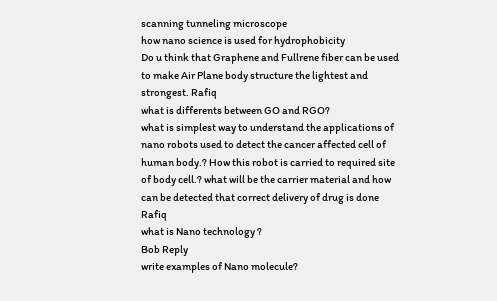scanning tunneling microscope
how nano science is used for hydrophobicity
Do u think that Graphene and Fullrene fiber can be used to make Air Plane body structure the lightest and strongest. Rafiq
what is differents between GO and RGO?
what is simplest way to understand the applications of nano robots used to detect the cancer affected cell of human body.? How this robot is carried to required site of body cell.? what will be the carrier material and how can be detected that correct delivery of drug is done Rafiq
what is Nano technology ?
Bob Reply
write examples of Nano molecule?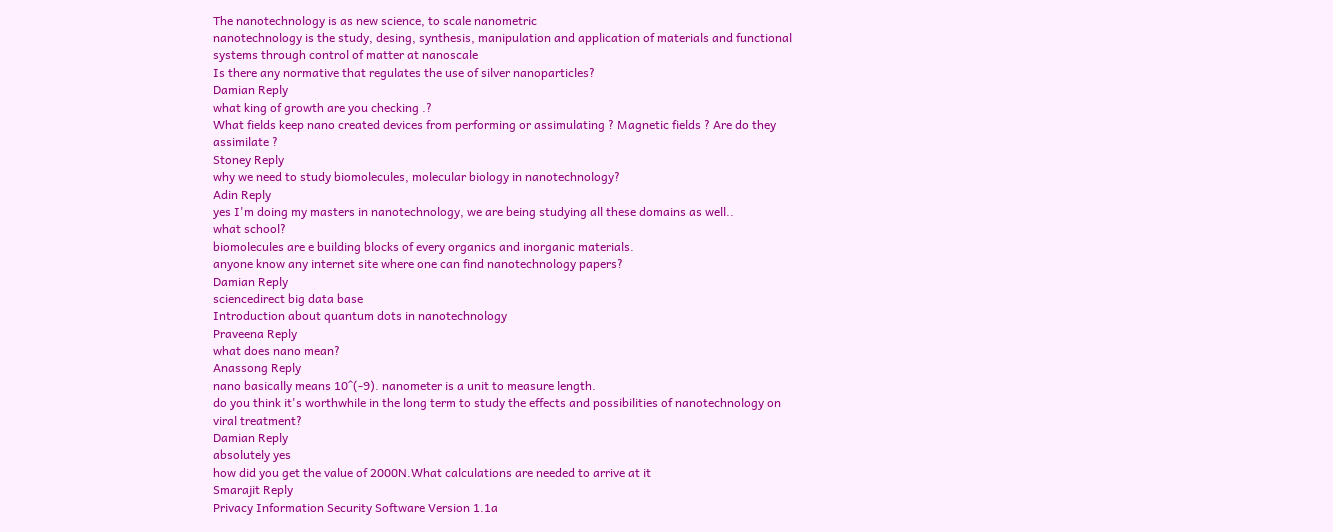The nanotechnology is as new science, to scale nanometric
nanotechnology is the study, desing, synthesis, manipulation and application of materials and functional systems through control of matter at nanoscale
Is there any normative that regulates the use of silver nanoparticles?
Damian Reply
what king of growth are you checking .?
What fields keep nano created devices from performing or assimulating ? Magnetic fields ? Are do they assimilate ?
Stoney Reply
why we need to study biomolecules, molecular biology in nanotechnology?
Adin Reply
yes I'm doing my masters in nanotechnology, we are being studying all these domains as well..
what school?
biomolecules are e building blocks of every organics and inorganic materials.
anyone know any internet site where one can find nanotechnology papers?
Damian Reply
sciencedirect big data base
Introduction about quantum dots in nanotechnology
Praveena Reply
what does nano mean?
Anassong Reply
nano basically means 10^(-9). nanometer is a unit to measure length.
do you think it's worthwhile in the long term to study the effects and possibilities of nanotechnology on viral treatment?
Damian Reply
absolutely yes
how did you get the value of 2000N.What calculations are needed to arrive at it
Smarajit Reply
Privacy Information Security Software Version 1.1a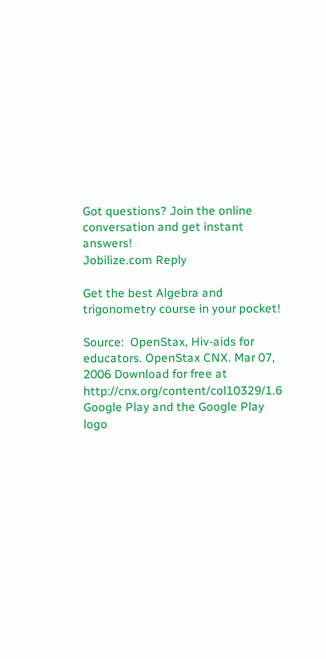Got questions? Join the online conversation and get instant answers!
Jobilize.com Reply

Get the best Algebra and trigonometry course in your pocket!

Source:  OpenStax, Hiv-aids for educators. OpenStax CNX. Mar 07, 2006 Download for free at http://cnx.org/content/col10329/1.6
Google Play and the Google Play logo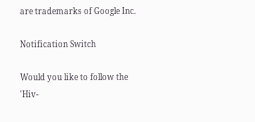are trademarks of Google Inc.

Notification Switch

Would you like to follow the 'Hiv-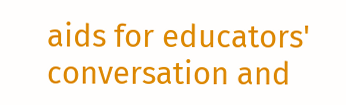aids for educators' conversation and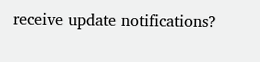receive update notifications?